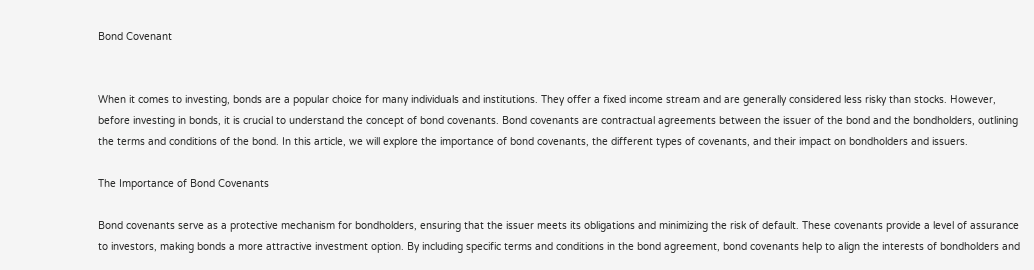Bond Covenant


When it comes to investing, bonds are a popular choice for many individuals and institutions. They offer a fixed income stream and are generally considered less risky than stocks. However, before investing in bonds, it is crucial to understand the concept of bond covenants. Bond covenants are contractual agreements between the issuer of the bond and the bondholders, outlining the terms and conditions of the bond. In this article, we will explore the importance of bond covenants, the different types of covenants, and their impact on bondholders and issuers.

The Importance of Bond Covenants

Bond covenants serve as a protective mechanism for bondholders, ensuring that the issuer meets its obligations and minimizing the risk of default. These covenants provide a level of assurance to investors, making bonds a more attractive investment option. By including specific terms and conditions in the bond agreement, bond covenants help to align the interests of bondholders and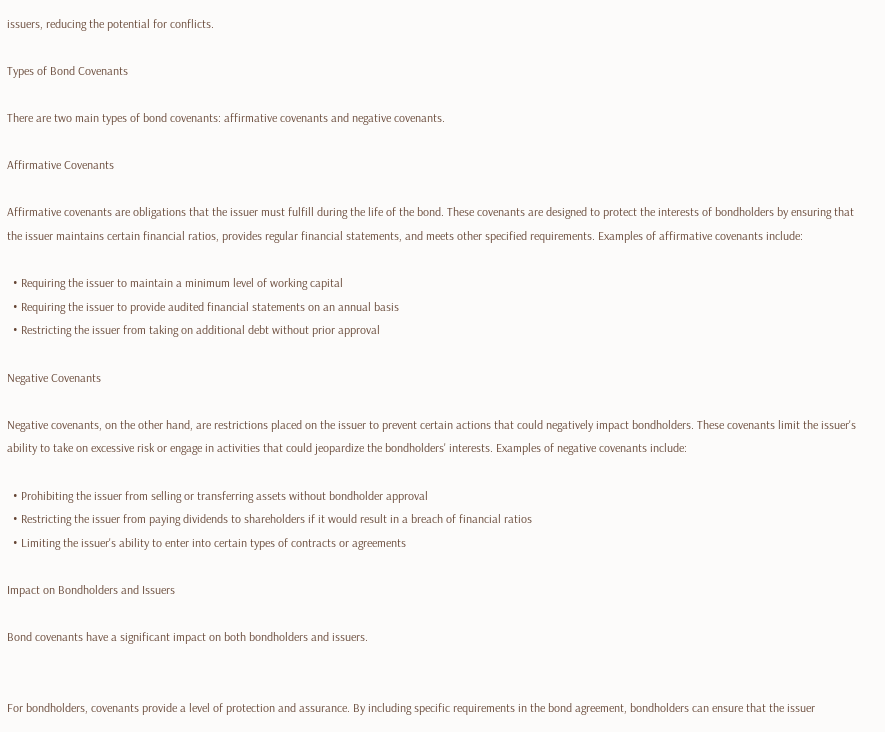issuers, reducing the potential for conflicts.

Types of Bond Covenants

There are two main types of bond covenants: affirmative covenants and negative covenants.

Affirmative Covenants

Affirmative covenants are obligations that the issuer must fulfill during the life of the bond. These covenants are designed to protect the interests of bondholders by ensuring that the issuer maintains certain financial ratios, provides regular financial statements, and meets other specified requirements. Examples of affirmative covenants include:

  • Requiring the issuer to maintain a minimum level of working capital
  • Requiring the issuer to provide audited financial statements on an annual basis
  • Restricting the issuer from taking on additional debt without prior approval

Negative Covenants

Negative covenants, on the other hand, are restrictions placed on the issuer to prevent certain actions that could negatively impact bondholders. These covenants limit the issuer's ability to take on excessive risk or engage in activities that could jeopardize the bondholders' interests. Examples of negative covenants include:

  • Prohibiting the issuer from selling or transferring assets without bondholder approval
  • Restricting the issuer from paying dividends to shareholders if it would result in a breach of financial ratios
  • Limiting the issuer's ability to enter into certain types of contracts or agreements

Impact on Bondholders and Issuers

Bond covenants have a significant impact on both bondholders and issuers.


For bondholders, covenants provide a level of protection and assurance. By including specific requirements in the bond agreement, bondholders can ensure that the issuer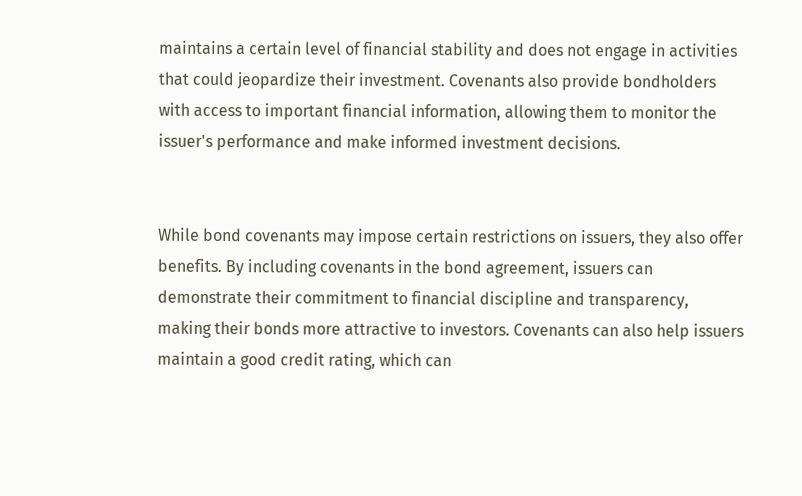maintains a certain level of financial stability and does not engage in activities that could jeopardize their investment. Covenants also provide bondholders with access to important financial information, allowing them to monitor the issuer's performance and make informed investment decisions.


While bond covenants may impose certain restrictions on issuers, they also offer benefits. By including covenants in the bond agreement, issuers can demonstrate their commitment to financial discipline and transparency, making their bonds more attractive to investors. Covenants can also help issuers maintain a good credit rating, which can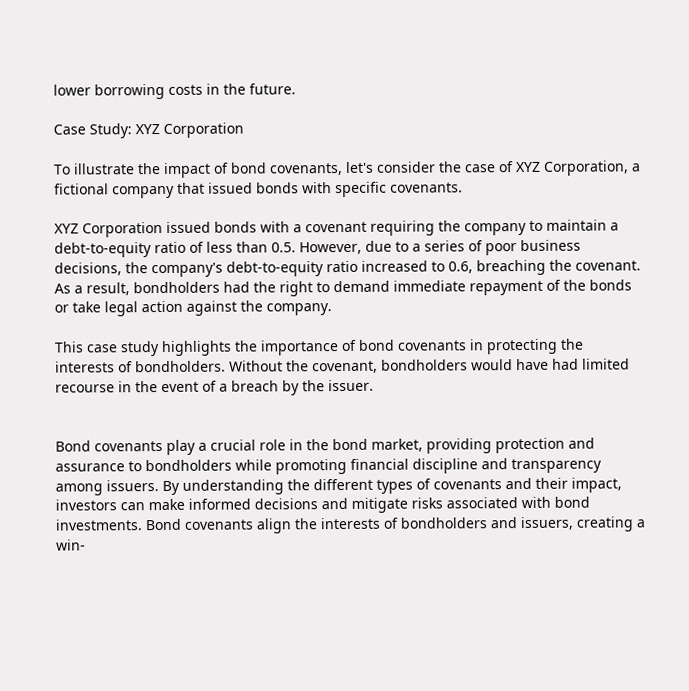lower borrowing costs in the future.

Case Study: XYZ Corporation

To illustrate the impact of bond covenants, let's consider the case of XYZ Corporation, a fictional company that issued bonds with specific covenants.

XYZ Corporation issued bonds with a covenant requiring the company to maintain a debt-to-equity ratio of less than 0.5. However, due to a series of poor business decisions, the company's debt-to-equity ratio increased to 0.6, breaching the covenant. As a result, bondholders had the right to demand immediate repayment of the bonds or take legal action against the company.

This case study highlights the importance of bond covenants in protecting the interests of bondholders. Without the covenant, bondholders would have had limited recourse in the event of a breach by the issuer.


Bond covenants play a crucial role in the bond market, providing protection and assurance to bondholders while promoting financial discipline and transparency among issuers. By understanding the different types of covenants and their impact, investors can make informed decisions and mitigate risks associated with bond investments. Bond covenants align the interests of bondholders and issuers, creating a win-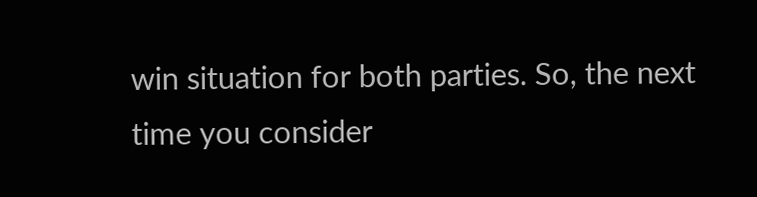win situation for both parties. So, the next time you consider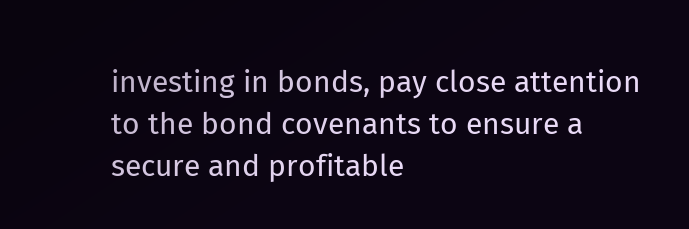investing in bonds, pay close attention to the bond covenants to ensure a secure and profitable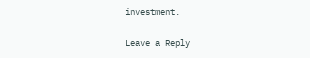investment.

Leave a Reply